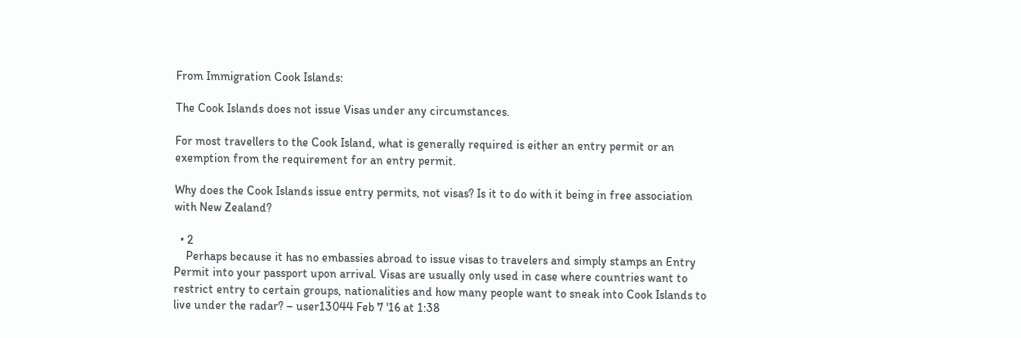From Immigration Cook Islands:

The Cook Islands does not issue Visas under any circumstances.

For most travellers to the Cook Island, what is generally required is either an entry permit or an exemption from the requirement for an entry permit.

Why does the Cook Islands issue entry permits, not visas? Is it to do with it being in free association with New Zealand?

  • 2
    Perhaps because it has no embassies abroad to issue visas to travelers and simply stamps an Entry Permit into your passport upon arrival. Visas are usually only used in case where countries want to restrict entry to certain groups, nationalities and how many people want to sneak into Cook Islands to live under the radar? – user13044 Feb 7 '16 at 1:38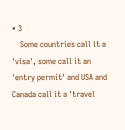• 3
    Some countries call it a 'visa', some call it an 'entry permit' and USA and Canada call it a 'travel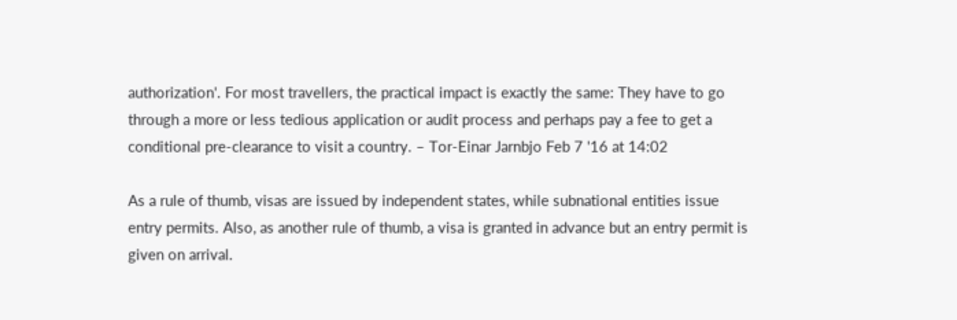authorization'. For most travellers, the practical impact is exactly the same: They have to go through a more or less tedious application or audit process and perhaps pay a fee to get a conditional pre-clearance to visit a country. – Tor-Einar Jarnbjo Feb 7 '16 at 14:02

As a rule of thumb, visas are issued by independent states, while subnational entities issue entry permits. Also, as another rule of thumb, a visa is granted in advance but an entry permit is given on arrival.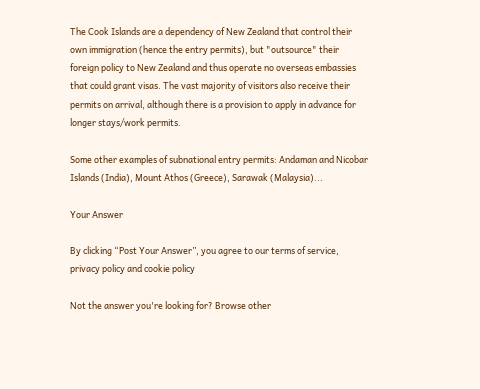The Cook Islands are a dependency of New Zealand that control their own immigration (hence the entry permits), but "outsource" their foreign policy to New Zealand and thus operate no overseas embassies that could grant visas. The vast majority of visitors also receive their permits on arrival, although there is a provision to apply in advance for longer stays/work permits.

Some other examples of subnational entry permits: Andaman and Nicobar Islands (India), Mount Athos (Greece), Sarawak (Malaysia)...

Your Answer

By clicking “Post Your Answer”, you agree to our terms of service, privacy policy and cookie policy

Not the answer you're looking for? Browse other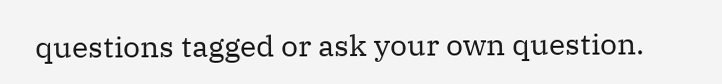questions tagged or ask your own question.